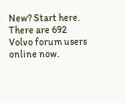New? Start here. There are 692 Volvo forum users online now.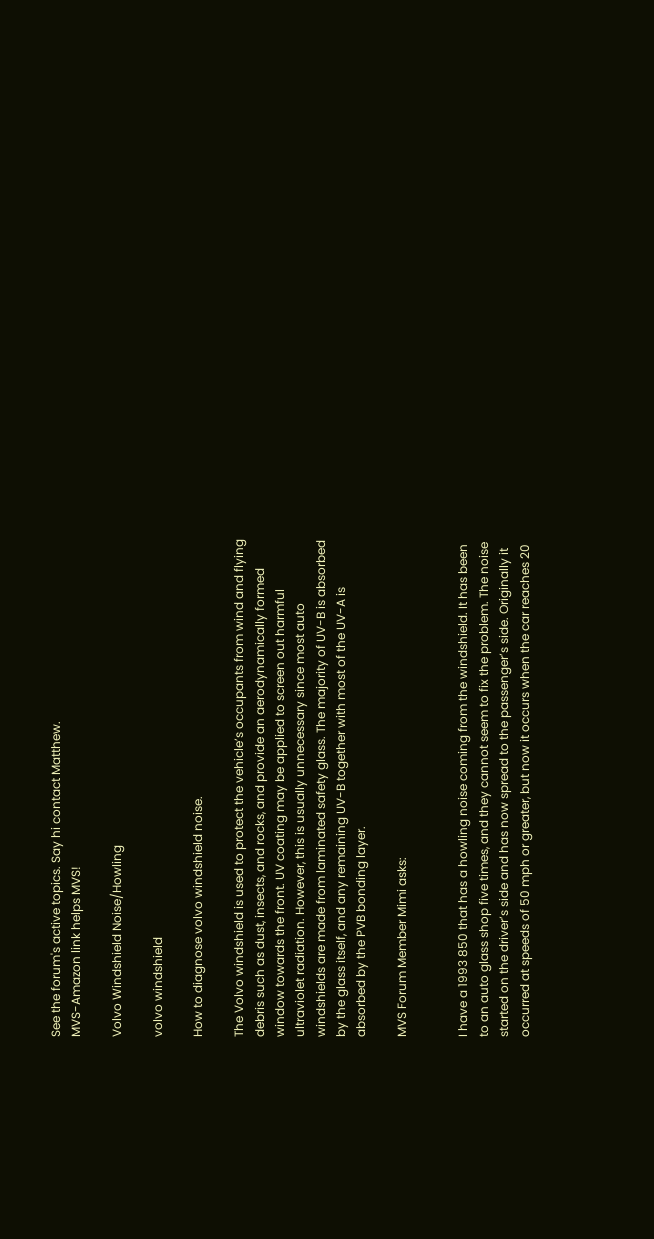See the forum's active topics. Say hi contact Matthew.
MVS-Amazon link helps MVS!

Volvo Windshield Noise/Howling

volvo windshield

How to diagnose volvo windshield noise.

The Volvo windshield is used to protect the vehicle’s occupants from wind and flying debris such as dust, insects, and rocks, and provide an aerodynamically formed window towards the front. UV coating may be applied to screen out harmful ultraviolet radiation. However, this is usually unnecessary since most auto windshields are made from laminated safety glass. The majority of UV-B is absorbed by the glass itself, and any remaining UV-B together with most of the UV-A is absorbed by the PVB bonding layer.

MVS Forum Member Mimi asks:


I have a 1993 850 that has a howling noise coming from the windshield. It has been to an auto glass shop five times, and they cannot seem to fix the problem. The noise started on the driver’s side and has now spread to the passenger’s side. Originally it occurred at speeds of 50 mph or greater, but now it occurs when the car reaches 20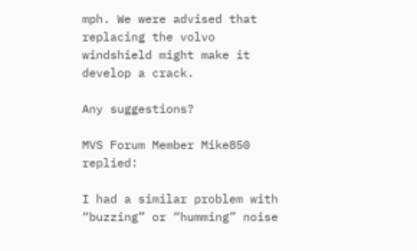mph. We were advised that replacing the volvo windshield might make it develop a crack.

Any suggestions?

MVS Forum Member Mike850 replied:

I had a similar problem with “buzzing” or “humming” noise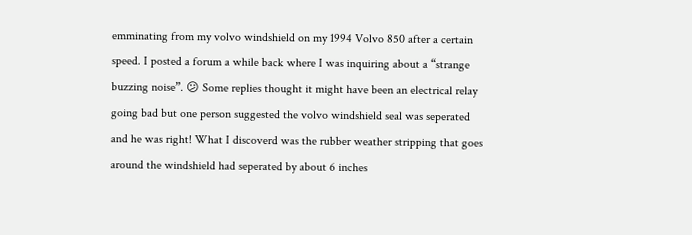emminating from my volvo windshield on my 1994 Volvo 850 after a certain speed. I posted a forum a while back where I was inquiring about a “strange buzzing noise”. 😕 Some replies thought it might have been an electrical relay going bad but one person suggested the volvo windshield seal was seperated and he was right! What I discoverd was the rubber weather stripping that goes around the windshield had seperated by about 6 inches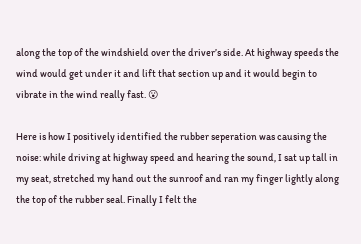along the top of the windshield over the driver’s side. At highway speeds the wind would get under it and lift that section up and it would begin to vibrate in the wind really fast. 😮

Here is how I positively identified the rubber seperation was causing the noise: while driving at highway speed and hearing the sound, I sat up tall in my seat, stretched my hand out the sunroof and ran my finger lightly along the top of the rubber seal. Finally I felt the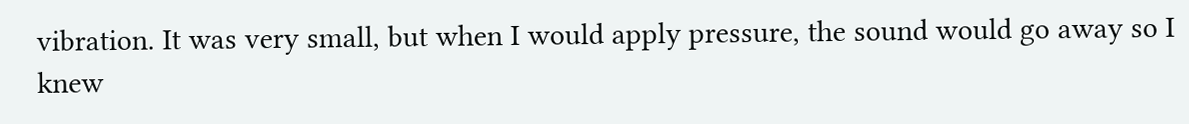vibration. It was very small, but when I would apply pressure, the sound would go away so I knew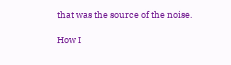that was the source of the noise.

How I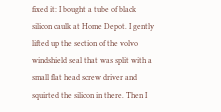fixed it: I bought a tube of black silicon caulk at Home Depot. I gently lifted up the section of the volvo windshield seal that was split with a small flat head screw driver and squirted the silicon in there. Then I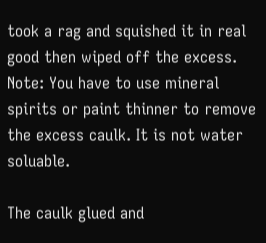took a rag and squished it in real good then wiped off the excess. Note: You have to use mineral spirits or paint thinner to remove the excess caulk. It is not water soluable.

The caulk glued and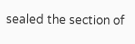sealed the section of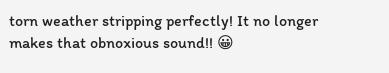torn weather stripping perfectly! It no longer makes that obnoxious sound!! 😀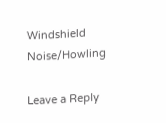Windshield Noise/Howling

Leave a Reply